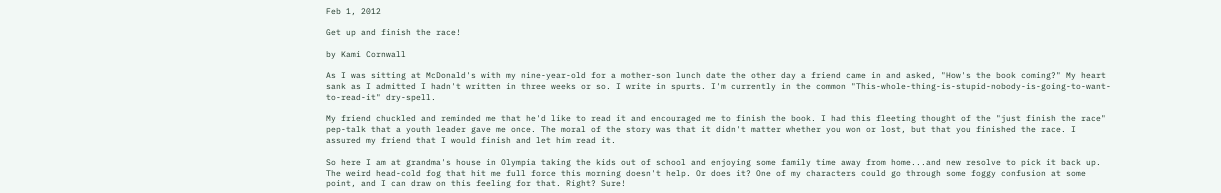Feb 1, 2012

Get up and finish the race!

by Kami Cornwall

As I was sitting at McDonald's with my nine-year-old for a mother-son lunch date the other day a friend came in and asked, "How's the book coming?" My heart sank as I admitted I hadn't written in three weeks or so. I write in spurts. I'm currently in the common "This-whole-thing-is-stupid-nobody-is-going-to-want-to-read-it" dry-spell.

My friend chuckled and reminded me that he'd like to read it and encouraged me to finish the book. I had this fleeting thought of the "just finish the race" pep-talk that a youth leader gave me once. The moral of the story was that it didn't matter whether you won or lost, but that you finished the race. I assured my friend that I would finish and let him read it.

So here I am at grandma's house in Olympia taking the kids out of school and enjoying some family time away from home...and new resolve to pick it back up. The weird head-cold fog that hit me full force this morning doesn't help. Or does it? One of my characters could go through some foggy confusion at some point, and I can draw on this feeling for that. Right? Sure!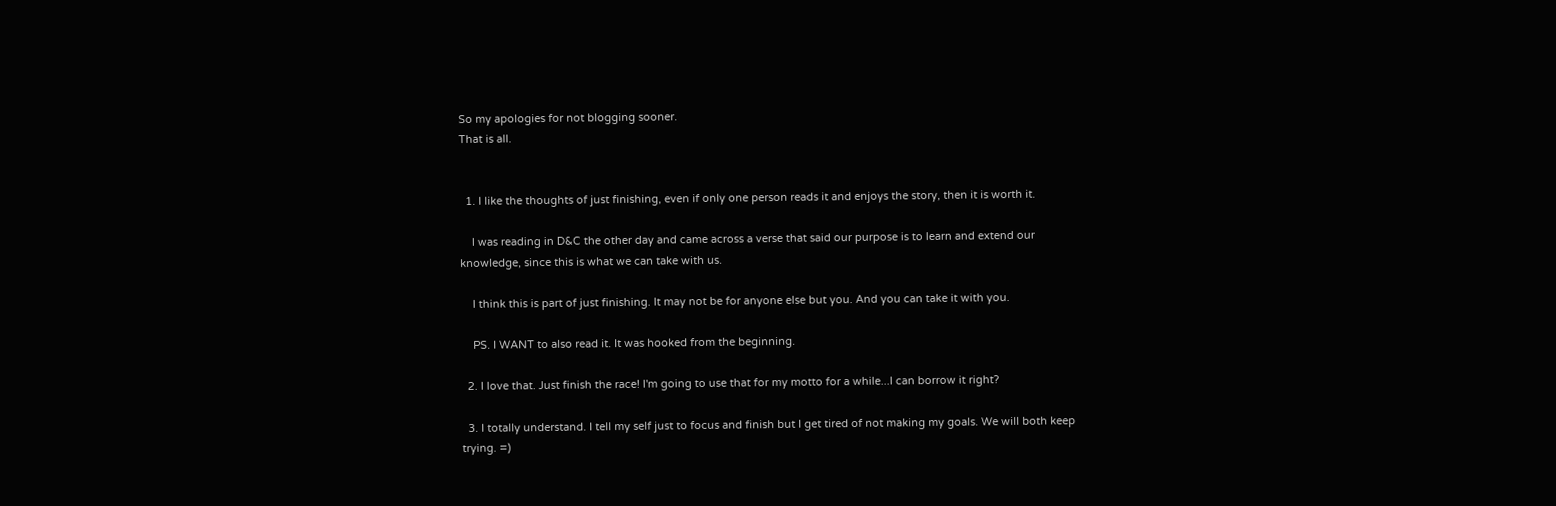So my apologies for not blogging sooner.
That is all.


  1. I like the thoughts of just finishing, even if only one person reads it and enjoys the story, then it is worth it.

    I was reading in D&C the other day and came across a verse that said our purpose is to learn and extend our knowledge, since this is what we can take with us.

    I think this is part of just finishing. It may not be for anyone else but you. And you can take it with you.

    PS. I WANT to also read it. It was hooked from the beginning.

  2. I love that. Just finish the race! I'm going to use that for my motto for a while...I can borrow it right?

  3. I totally understand. I tell my self just to focus and finish but I get tired of not making my goals. We will both keep trying. =)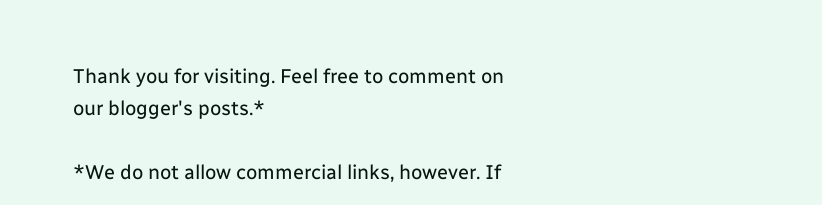Thank you for visiting. Feel free to comment on our blogger's posts.*

*We do not allow commercial links, however. If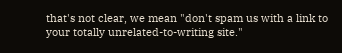that's not clear, we mean "don't spam us with a link to your totally unrelated-to-writing site."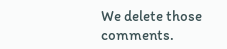We delete those comments.